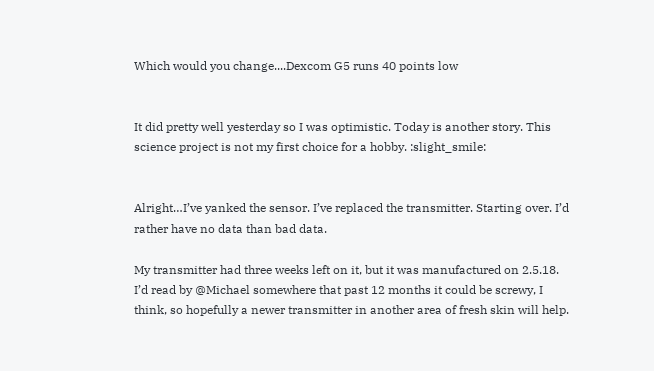Which would you change....Dexcom G5 runs 40 points low


It did pretty well yesterday so I was optimistic. Today is another story. This science project is not my first choice for a hobby. :slight_smile:


Alright…I’ve yanked the sensor. I’ve replaced the transmitter. Starting over. I’d rather have no data than bad data.

My transmitter had three weeks left on it, but it was manufactured on 2.5.18. I’d read by @Michael somewhere that past 12 months it could be screwy, I think, so hopefully a newer transmitter in another area of fresh skin will help.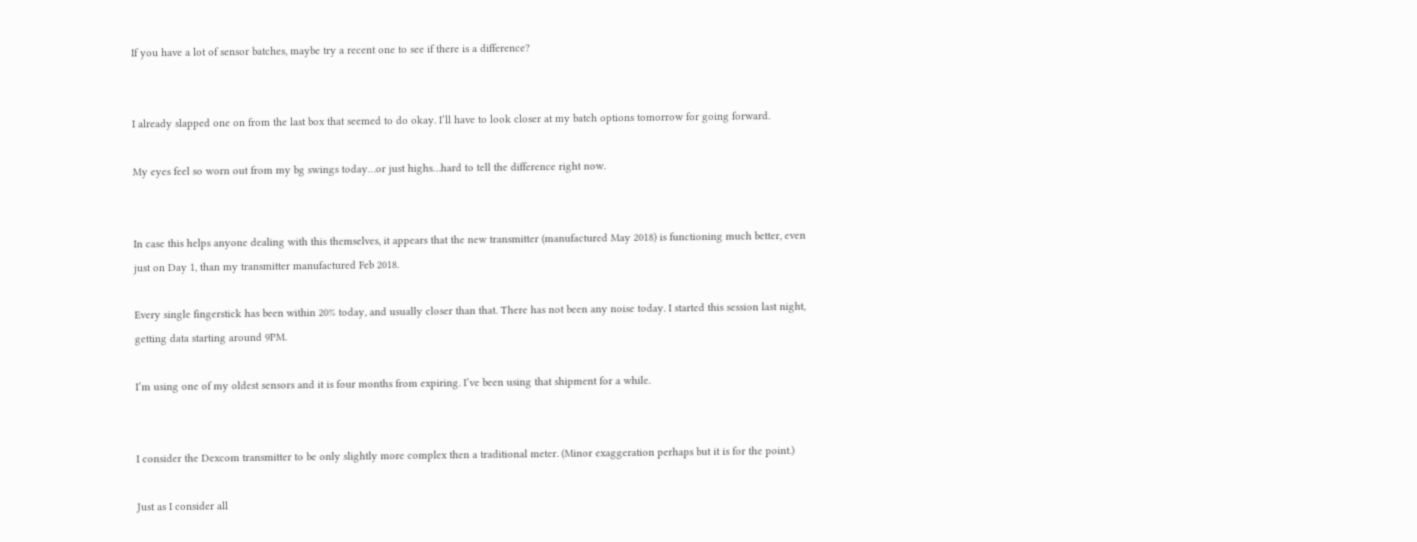If you have a lot of sensor batches, maybe try a recent one to see if there is a difference?


I already slapped one on from the last box that seemed to do okay. I’ll have to look closer at my batch options tomorrow for going forward.

My eyes feel so worn out from my bg swings today…or just highs…hard to tell the difference right now.


In case this helps anyone dealing with this themselves, it appears that the new transmitter (manufactured May 2018) is functioning much better, even just on Day 1, than my transmitter manufactured Feb 2018.

Every single fingerstick has been within 20% today, and usually closer than that. There has not been any noise today. I started this session last night, getting data starting around 9PM.

I’m using one of my oldest sensors and it is four months from expiring. I’ve been using that shipment for a while.


I consider the Dexcom transmitter to be only slightly more complex then a traditional meter. (Minor exaggeration perhaps but it is for the point.)

Just as I consider all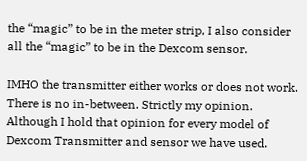the “magic” to be in the meter strip, I also consider all the “magic” to be in the Dexcom sensor.

IMHO the transmitter either works or does not work. There is no in-between. Strictly my opinion. Although I hold that opinion for every model of Dexcom Transmitter and sensor we have used.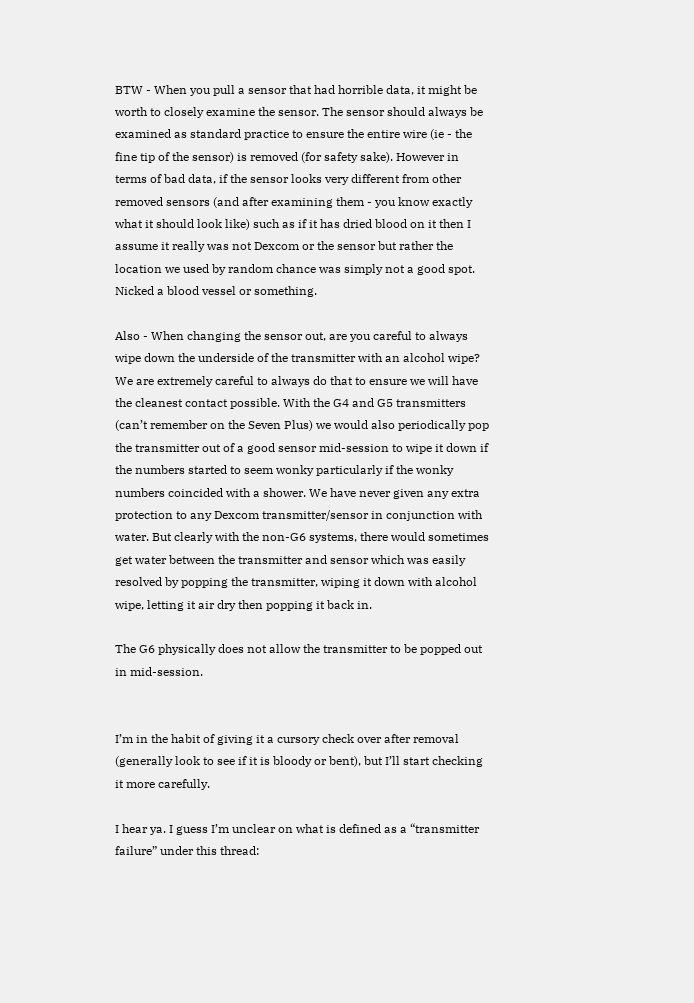BTW - When you pull a sensor that had horrible data, it might be worth to closely examine the sensor. The sensor should always be examined as standard practice to ensure the entire wire (ie - the fine tip of the sensor) is removed (for safety sake). However in terms of bad data, if the sensor looks very different from other removed sensors (and after examining them - you know exactly what it should look like) such as if it has dried blood on it then I assume it really was not Dexcom or the sensor but rather the location we used by random chance was simply not a good spot. Nicked a blood vessel or something.

Also - When changing the sensor out, are you careful to always wipe down the underside of the transmitter with an alcohol wipe? We are extremely careful to always do that to ensure we will have the cleanest contact possible. With the G4 and G5 transmitters (can’t remember on the Seven Plus) we would also periodically pop the transmitter out of a good sensor mid-session to wipe it down if the numbers started to seem wonky particularly if the wonky numbers coincided with a shower. We have never given any extra protection to any Dexcom transmitter/sensor in conjunction with water. But clearly with the non-G6 systems, there would sometimes get water between the transmitter and sensor which was easily resolved by popping the transmitter, wiping it down with alcohol wipe, letting it air dry then popping it back in.

The G6 physically does not allow the transmitter to be popped out in mid-session.


I’m in the habit of giving it a cursory check over after removal (generally look to see if it is bloody or bent), but I’ll start checking it more carefully.

I hear ya. I guess I’m unclear on what is defined as a “transmitter failure” under this thread: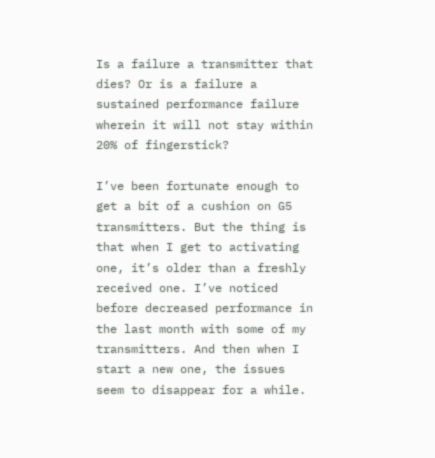Is a failure a transmitter that dies? Or is a failure a sustained performance failure wherein it will not stay within 20% of fingerstick?

I’ve been fortunate enough to get a bit of a cushion on G5 transmitters. But the thing is that when I get to activating one, it’s older than a freshly received one. I’ve noticed before decreased performance in the last month with some of my transmitters. And then when I start a new one, the issues seem to disappear for a while.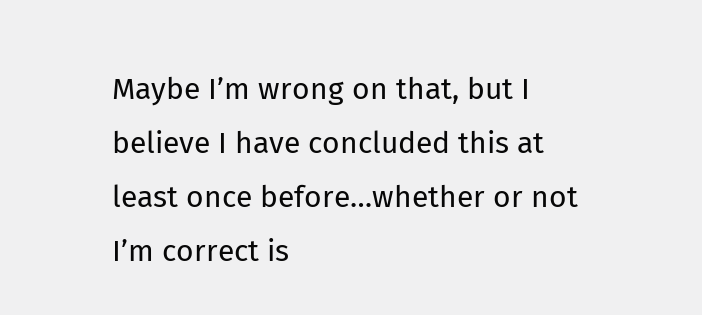Maybe I’m wrong on that, but I believe I have concluded this at least once before…whether or not I’m correct is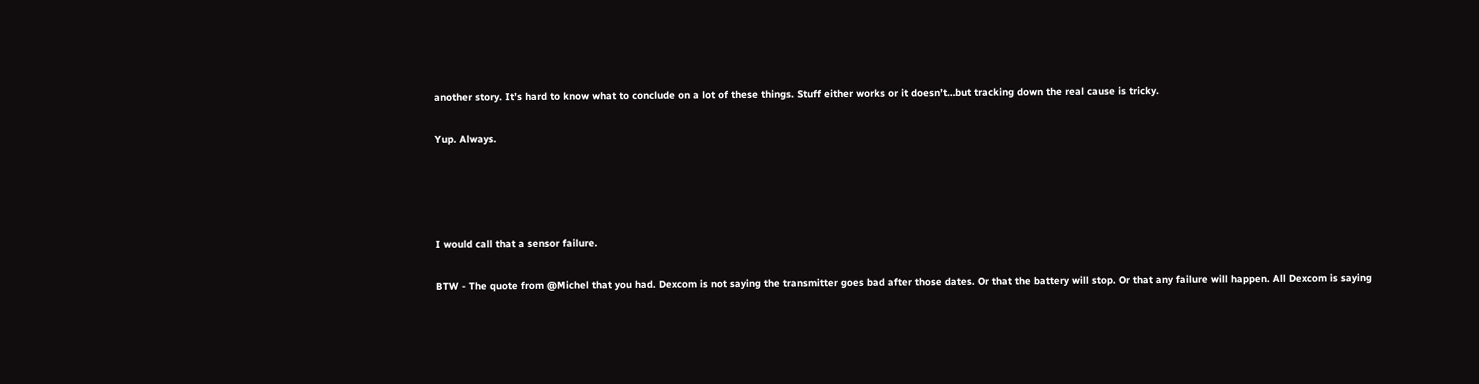another story. It’s hard to know what to conclude on a lot of these things. Stuff either works or it doesn’t…but tracking down the real cause is tricky.

Yup. Always.




I would call that a sensor failure.

BTW - The quote from @Michel that you had. Dexcom is not saying the transmitter goes bad after those dates. Or that the battery will stop. Or that any failure will happen. All Dexcom is saying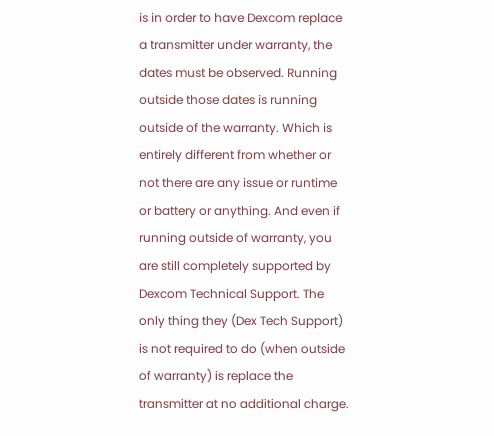is in order to have Dexcom replace a transmitter under warranty, the dates must be observed. Running outside those dates is running outside of the warranty. Which is entirely different from whether or not there are any issue or runtime or battery or anything. And even if running outside of warranty, you are still completely supported by Dexcom Technical Support. The only thing they (Dex Tech Support) is not required to do (when outside of warranty) is replace the transmitter at no additional charge.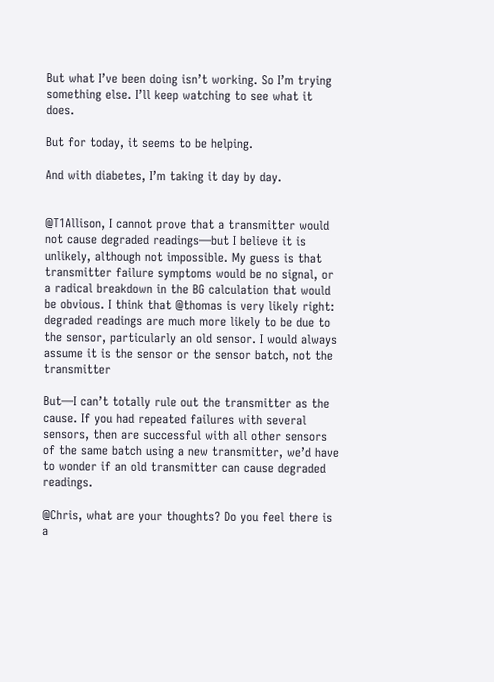But what I’ve been doing isn’t working. So I’m trying something else. I’ll keep watching to see what it does.

But for today, it seems to be helping.

And with diabetes, I’m taking it day by day.


@T1Allison, I cannot prove that a transmitter would not cause degraded readings—but I believe it is unlikely, although not impossible. My guess is that transmitter failure symptoms would be no signal, or a radical breakdown in the BG calculation that would be obvious. I think that @thomas is very likely right: degraded readings are much more likely to be due to the sensor, particularly an old sensor. I would always assume it is the sensor or the sensor batch, not the transmitter

But—I can’t totally rule out the transmitter as the cause. If you had repeated failures with several sensors, then are successful with all other sensors of the same batch using a new transmitter, we’d have to wonder if an old transmitter can cause degraded readings.

@Chris, what are your thoughts? Do you feel there is a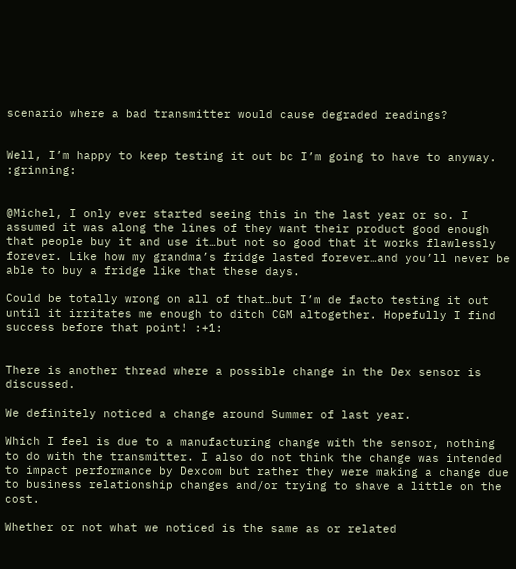scenario where a bad transmitter would cause degraded readings?


Well, I’m happy to keep testing it out bc I’m going to have to anyway. :grinning:


@Michel, I only ever started seeing this in the last year or so. I assumed it was along the lines of they want their product good enough that people buy it and use it…but not so good that it works flawlessly forever. Like how my grandma’s fridge lasted forever…and you’ll never be able to buy a fridge like that these days.

Could be totally wrong on all of that…but I’m de facto testing it out until it irritates me enough to ditch CGM altogether. Hopefully I find success before that point! :+1:


There is another thread where a possible change in the Dex sensor is discussed.

We definitely noticed a change around Summer of last year.

Which I feel is due to a manufacturing change with the sensor, nothing to do with the transmitter. I also do not think the change was intended to impact performance by Dexcom but rather they were making a change due to business relationship changes and/or trying to shave a little on the cost.

Whether or not what we noticed is the same as or related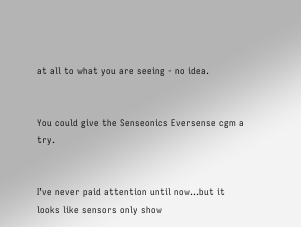at all to what you are seeing - no idea.


You could give the Senseonics Eversense cgm a try.


I’ve never paid attention until now…but it looks like sensors only show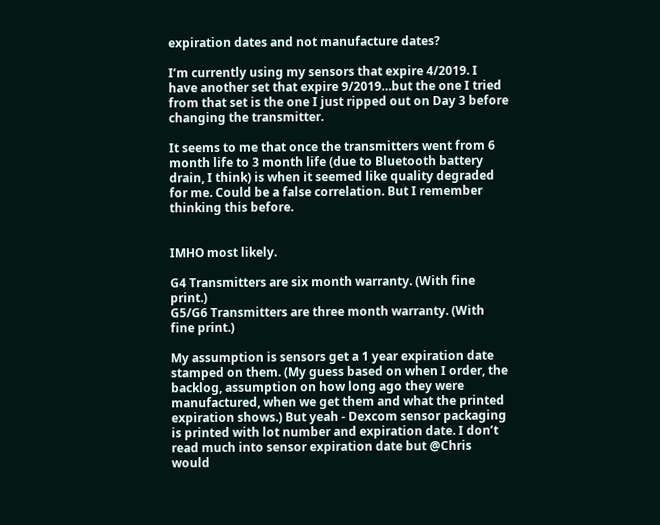expiration dates and not manufacture dates?

I’m currently using my sensors that expire 4/2019. I have another set that expire 9/2019…but the one I tried from that set is the one I just ripped out on Day 3 before changing the transmitter.

It seems to me that once the transmitters went from 6 month life to 3 month life (due to Bluetooth battery drain, I think) is when it seemed like quality degraded for me. Could be a false correlation. But I remember thinking this before.


IMHO most likely.

G4 Transmitters are six month warranty. (With fine print.)
G5/G6 Transmitters are three month warranty. (With fine print.)

My assumption is sensors get a 1 year expiration date stamped on them. (My guess based on when I order, the backlog, assumption on how long ago they were manufactured, when we get them and what the printed expiration shows.) But yeah - Dexcom sensor packaging is printed with lot number and expiration date. I don’t read much into sensor expiration date but @Chris would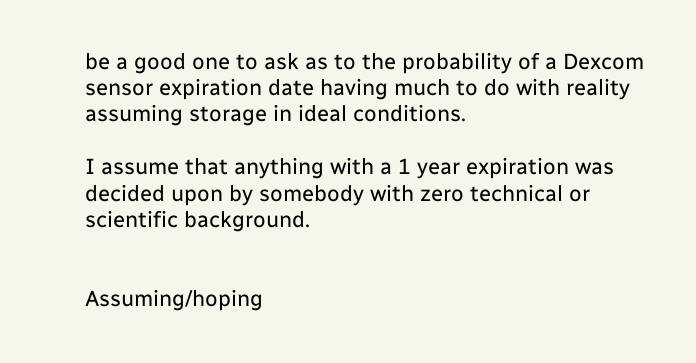be a good one to ask as to the probability of a Dexcom sensor expiration date having much to do with reality assuming storage in ideal conditions.

I assume that anything with a 1 year expiration was decided upon by somebody with zero technical or scientific background.


Assuming/hoping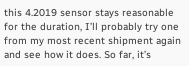this 4.2019 sensor stays reasonable for the duration, I’ll probably try one from my most recent shipment again and see how it does. So far, it’s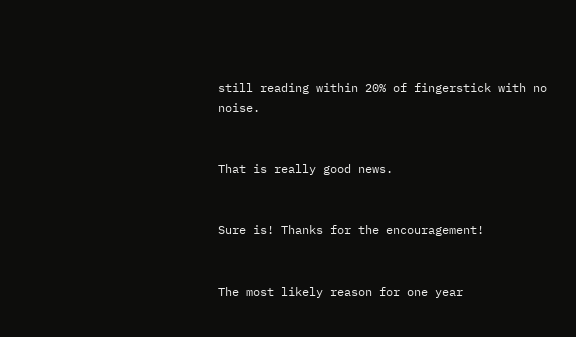still reading within 20% of fingerstick with no noise.


That is really good news.


Sure is! Thanks for the encouragement!


The most likely reason for one year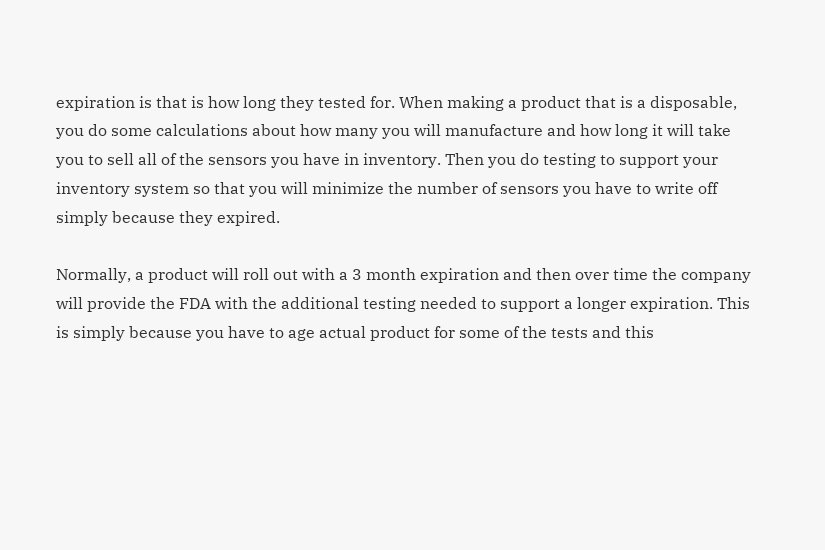expiration is that is how long they tested for. When making a product that is a disposable, you do some calculations about how many you will manufacture and how long it will take you to sell all of the sensors you have in inventory. Then you do testing to support your inventory system so that you will minimize the number of sensors you have to write off simply because they expired.

Normally, a product will roll out with a 3 month expiration and then over time the company will provide the FDA with the additional testing needed to support a longer expiration. This is simply because you have to age actual product for some of the tests and this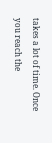takes a lot of time. Once you reach the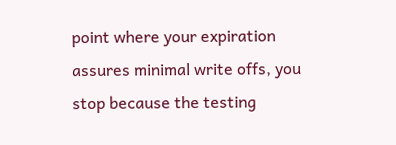point where your expiration assures minimal write offs, you stop because the testing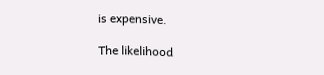is expensive.

The likelihood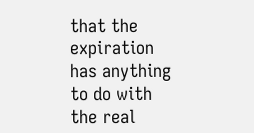that the expiration has anything to do with the real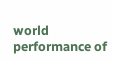world performance of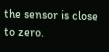the sensor is close to zero.